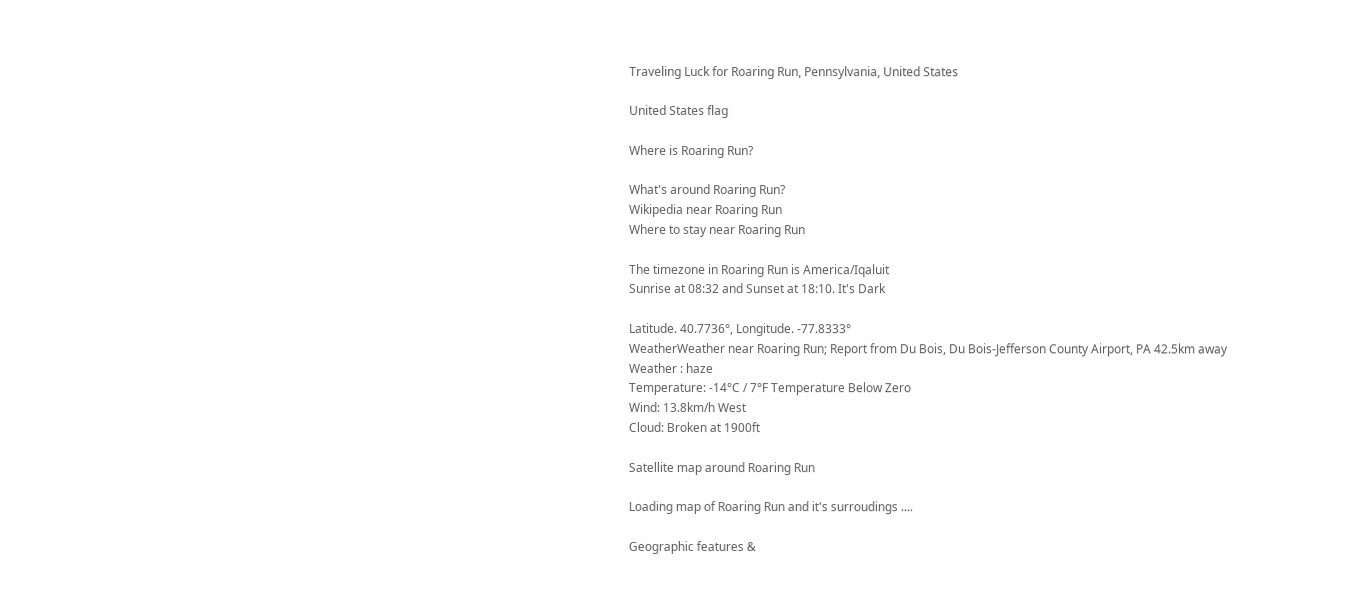Traveling Luck for Roaring Run, Pennsylvania, United States

United States flag

Where is Roaring Run?

What's around Roaring Run?
Wikipedia near Roaring Run
Where to stay near Roaring Run

The timezone in Roaring Run is America/Iqaluit
Sunrise at 08:32 and Sunset at 18:10. It's Dark

Latitude. 40.7736°, Longitude. -77.8333°
WeatherWeather near Roaring Run; Report from Du Bois, Du Bois-Jefferson County Airport, PA 42.5km away
Weather : haze
Temperature: -14°C / 7°F Temperature Below Zero
Wind: 13.8km/h West
Cloud: Broken at 1900ft

Satellite map around Roaring Run

Loading map of Roaring Run and it's surroudings ....

Geographic features &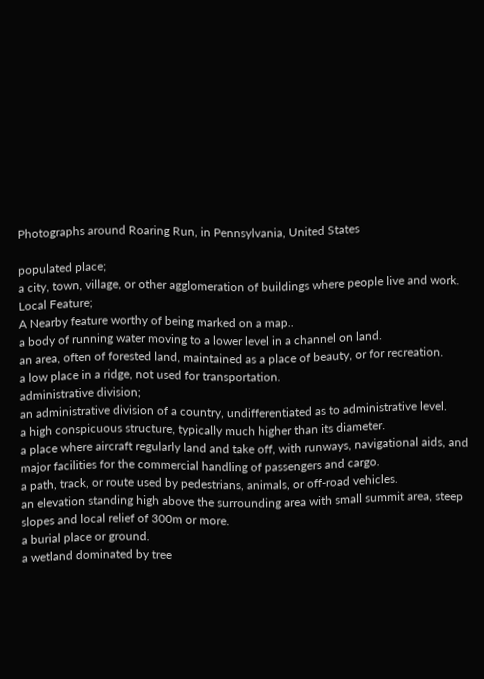Photographs around Roaring Run, in Pennsylvania, United States

populated place;
a city, town, village, or other agglomeration of buildings where people live and work.
Local Feature;
A Nearby feature worthy of being marked on a map..
a body of running water moving to a lower level in a channel on land.
an area, often of forested land, maintained as a place of beauty, or for recreation.
a low place in a ridge, not used for transportation.
administrative division;
an administrative division of a country, undifferentiated as to administrative level.
a high conspicuous structure, typically much higher than its diameter.
a place where aircraft regularly land and take off, with runways, navigational aids, and major facilities for the commercial handling of passengers and cargo.
a path, track, or route used by pedestrians, animals, or off-road vehicles.
an elevation standing high above the surrounding area with small summit area, steep slopes and local relief of 300m or more.
a burial place or ground.
a wetland dominated by tree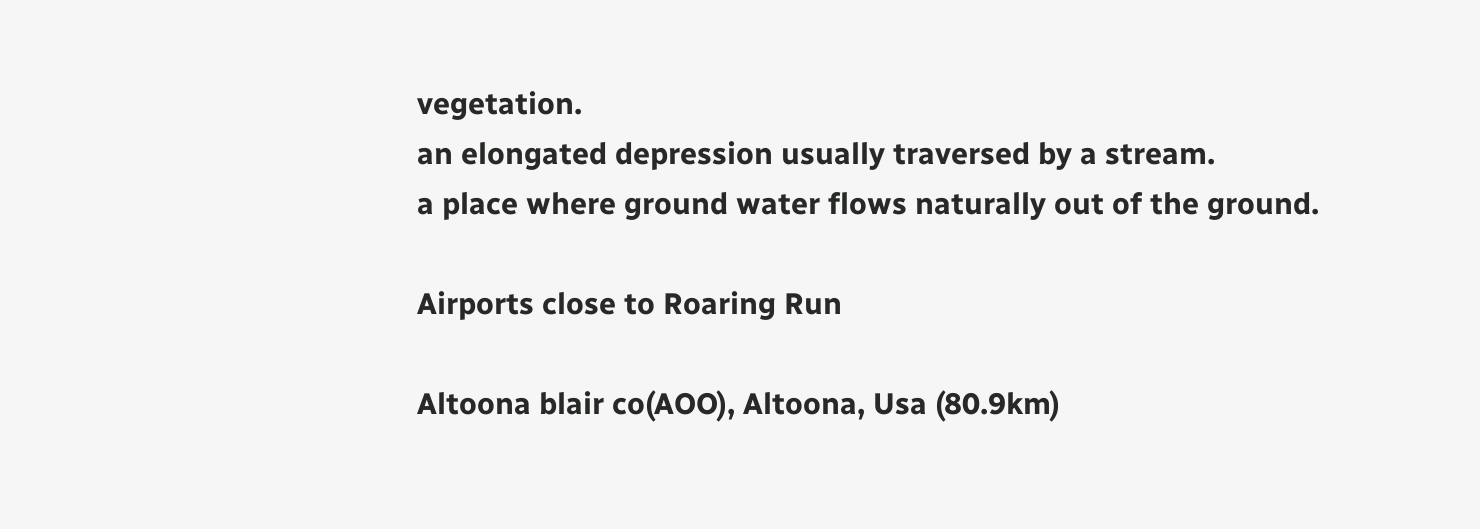vegetation.
an elongated depression usually traversed by a stream.
a place where ground water flows naturally out of the ground.

Airports close to Roaring Run

Altoona blair co(AOO), Altoona, Usa (80.9km)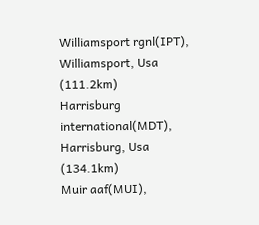Williamsport rgnl(IPT), Williamsport, Usa (111.2km)
Harrisburg international(MDT), Harrisburg, Usa (134.1km)
Muir aaf(MUI),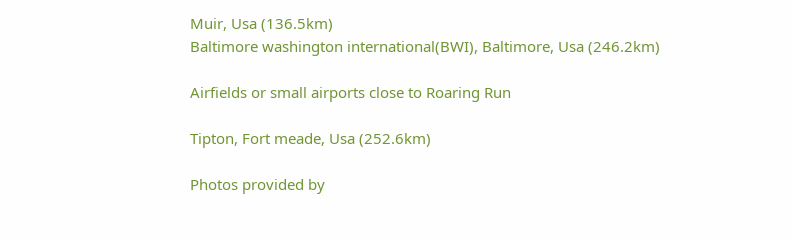Muir, Usa (136.5km)
Baltimore washington international(BWI), Baltimore, Usa (246.2km)

Airfields or small airports close to Roaring Run

Tipton, Fort meade, Usa (252.6km)

Photos provided by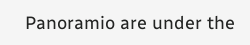Panoramio are under the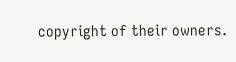copyright of their owners.